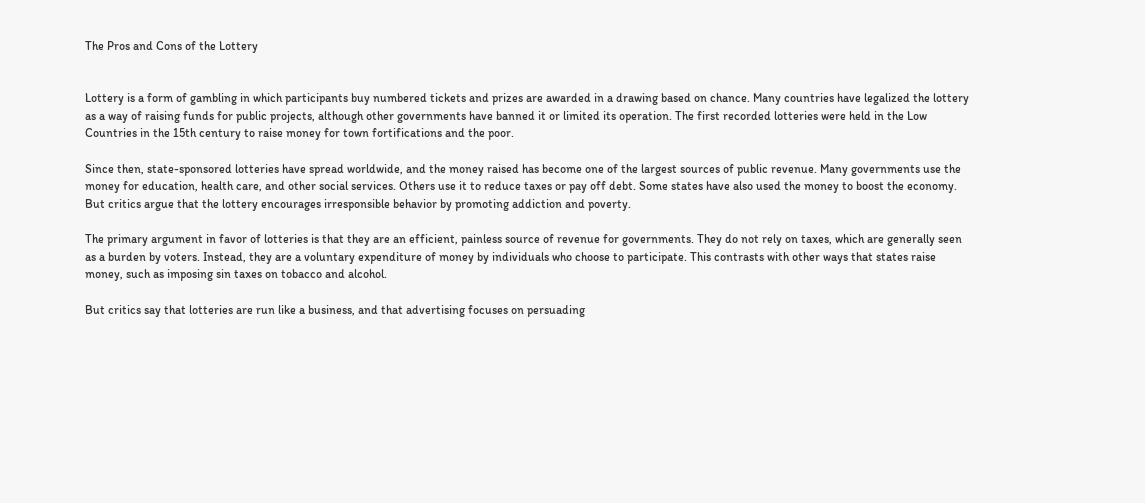The Pros and Cons of the Lottery


Lottery is a form of gambling in which participants buy numbered tickets and prizes are awarded in a drawing based on chance. Many countries have legalized the lottery as a way of raising funds for public projects, although other governments have banned it or limited its operation. The first recorded lotteries were held in the Low Countries in the 15th century to raise money for town fortifications and the poor.

Since then, state-sponsored lotteries have spread worldwide, and the money raised has become one of the largest sources of public revenue. Many governments use the money for education, health care, and other social services. Others use it to reduce taxes or pay off debt. Some states have also used the money to boost the economy. But critics argue that the lottery encourages irresponsible behavior by promoting addiction and poverty.

The primary argument in favor of lotteries is that they are an efficient, painless source of revenue for governments. They do not rely on taxes, which are generally seen as a burden by voters. Instead, they are a voluntary expenditure of money by individuals who choose to participate. This contrasts with other ways that states raise money, such as imposing sin taxes on tobacco and alcohol.

But critics say that lotteries are run like a business, and that advertising focuses on persuading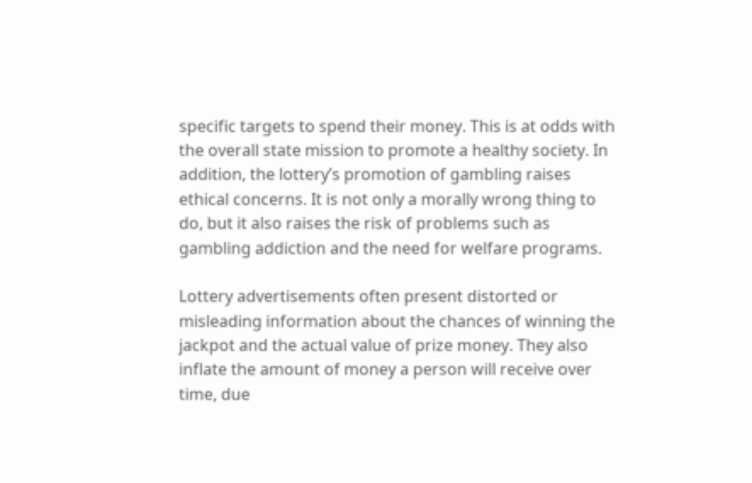specific targets to spend their money. This is at odds with the overall state mission to promote a healthy society. In addition, the lottery’s promotion of gambling raises ethical concerns. It is not only a morally wrong thing to do, but it also raises the risk of problems such as gambling addiction and the need for welfare programs.

Lottery advertisements often present distorted or misleading information about the chances of winning the jackpot and the actual value of prize money. They also inflate the amount of money a person will receive over time, due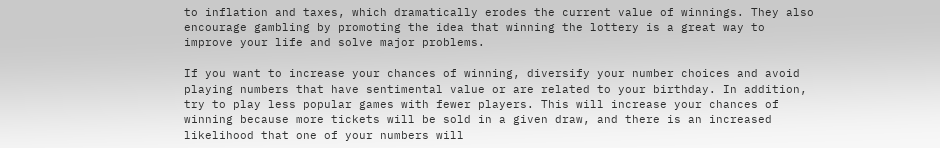to inflation and taxes, which dramatically erodes the current value of winnings. They also encourage gambling by promoting the idea that winning the lottery is a great way to improve your life and solve major problems.

If you want to increase your chances of winning, diversify your number choices and avoid playing numbers that have sentimental value or are related to your birthday. In addition, try to play less popular games with fewer players. This will increase your chances of winning because more tickets will be sold in a given draw, and there is an increased likelihood that one of your numbers will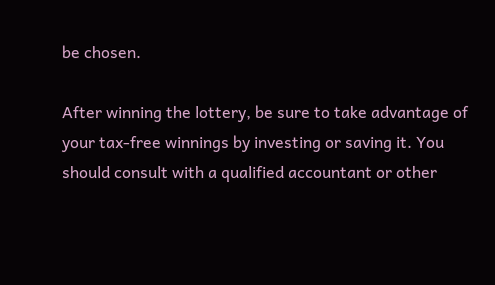be chosen.

After winning the lottery, be sure to take advantage of your tax-free winnings by investing or saving it. You should consult with a qualified accountant or other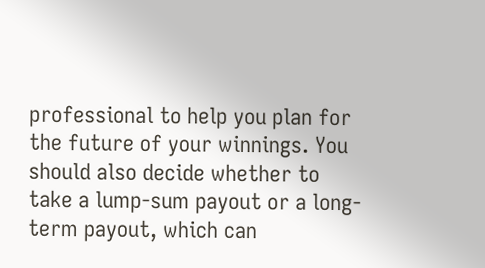professional to help you plan for the future of your winnings. You should also decide whether to take a lump-sum payout or a long-term payout, which can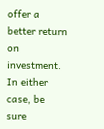offer a better return on investment. In either case, be sure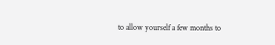to allow yourself a few months to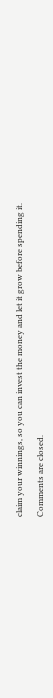claim your winnings, so you can invest the money and let it grow before spending it.

Comments are closed.